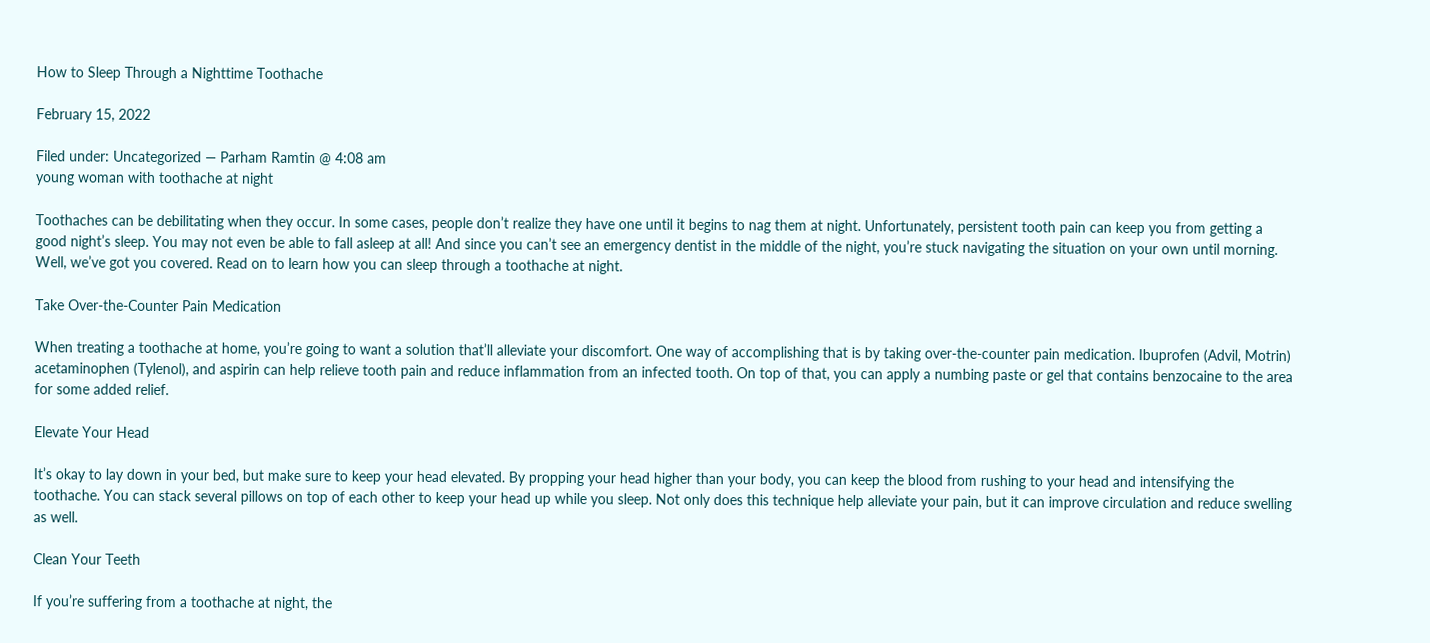How to Sleep Through a Nighttime Toothache

February 15, 2022

Filed under: Uncategorized — Parham Ramtin @ 4:08 am
young woman with toothache at night

Toothaches can be debilitating when they occur. In some cases, people don’t realize they have one until it begins to nag them at night. Unfortunately, persistent tooth pain can keep you from getting a good night’s sleep. You may not even be able to fall asleep at all! And since you can’t see an emergency dentist in the middle of the night, you’re stuck navigating the situation on your own until morning. Well, we’ve got you covered. Read on to learn how you can sleep through a toothache at night.

Take Over-the-Counter Pain Medication

When treating a toothache at home, you’re going to want a solution that’ll alleviate your discomfort. One way of accomplishing that is by taking over-the-counter pain medication. Ibuprofen (Advil, Motrin) acetaminophen (Tylenol), and aspirin can help relieve tooth pain and reduce inflammation from an infected tooth. On top of that, you can apply a numbing paste or gel that contains benzocaine to the area for some added relief.

Elevate Your Head

It’s okay to lay down in your bed, but make sure to keep your head elevated. By propping your head higher than your body, you can keep the blood from rushing to your head and intensifying the toothache. You can stack several pillows on top of each other to keep your head up while you sleep. Not only does this technique help alleviate your pain, but it can improve circulation and reduce swelling as well.

Clean Your Teeth

If you’re suffering from a toothache at night, the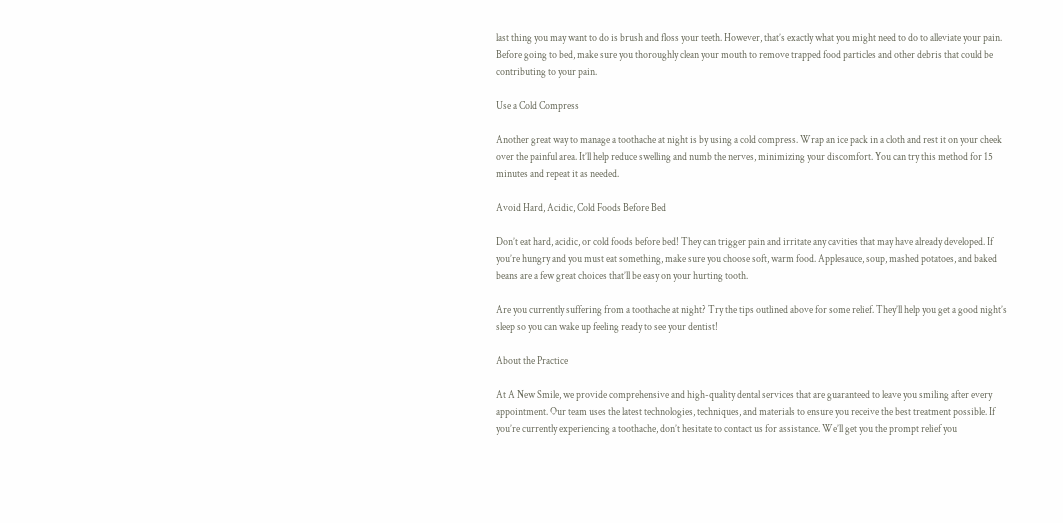last thing you may want to do is brush and floss your teeth. However, that’s exactly what you might need to do to alleviate your pain. Before going to bed, make sure you thoroughly clean your mouth to remove trapped food particles and other debris that could be contributing to your pain.

Use a Cold Compress

Another great way to manage a toothache at night is by using a cold compress. Wrap an ice pack in a cloth and rest it on your cheek over the painful area. It’ll help reduce swelling and numb the nerves, minimizing your discomfort. You can try this method for 15 minutes and repeat it as needed.

Avoid Hard, Acidic, Cold Foods Before Bed

Don’t eat hard, acidic, or cold foods before bed! They can trigger pain and irritate any cavities that may have already developed. If you’re hungry and you must eat something, make sure you choose soft, warm food. Applesauce, soup, mashed potatoes, and baked beans are a few great choices that’ll be easy on your hurting tooth.

Are you currently suffering from a toothache at night? Try the tips outlined above for some relief. They’ll help you get a good night’s sleep so you can wake up feeling ready to see your dentist!

About the Practice

At A New Smile, we provide comprehensive and high-quality dental services that are guaranteed to leave you smiling after every appointment. Our team uses the latest technologies, techniques, and materials to ensure you receive the best treatment possible. If you’re currently experiencing a toothache, don’t hesitate to contact us for assistance. We’ll get you the prompt relief you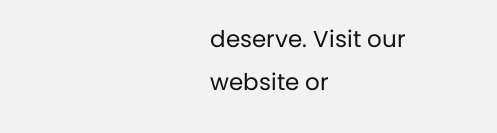deserve. Visit our website or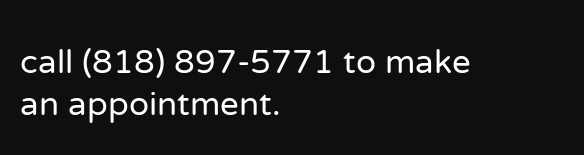call (818) 897-5771 to make an appointment.